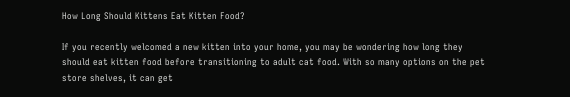How Long Should Kittens Eat Kitten Food?

If you recently welcomed a new kitten into your home, you may be wondering how long they should eat kitten food before transitioning to adult cat food. With so many options on the pet store shelves, it can get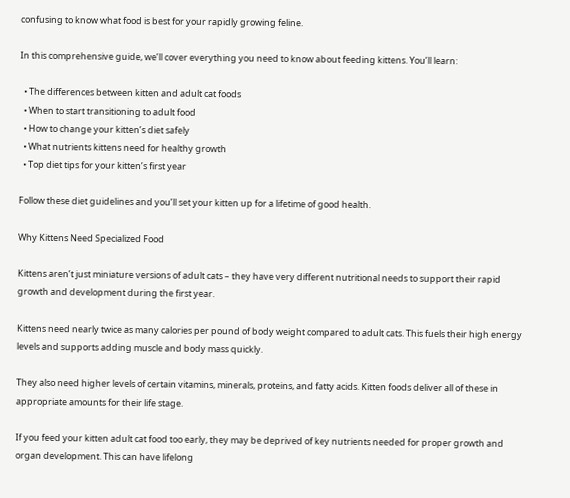confusing to know what food is best for your rapidly growing feline.

In this comprehensive guide, we’ll cover everything you need to know about feeding kittens. You’ll learn:

  • The differences between kitten and adult cat foods
  • When to start transitioning to adult food
  • How to change your kitten’s diet safely
  • What nutrients kittens need for healthy growth
  • Top diet tips for your kitten’s first year

Follow these diet guidelines and you’ll set your kitten up for a lifetime of good health.

Why Kittens Need Specialized Food

Kittens aren’t just miniature versions of adult cats – they have very different nutritional needs to support their rapid growth and development during the first year.

Kittens need nearly twice as many calories per pound of body weight compared to adult cats. This fuels their high energy levels and supports adding muscle and body mass quickly.

They also need higher levels of certain vitamins, minerals, proteins, and fatty acids. Kitten foods deliver all of these in appropriate amounts for their life stage.

If you feed your kitten adult cat food too early, they may be deprived of key nutrients needed for proper growth and organ development. This can have lifelong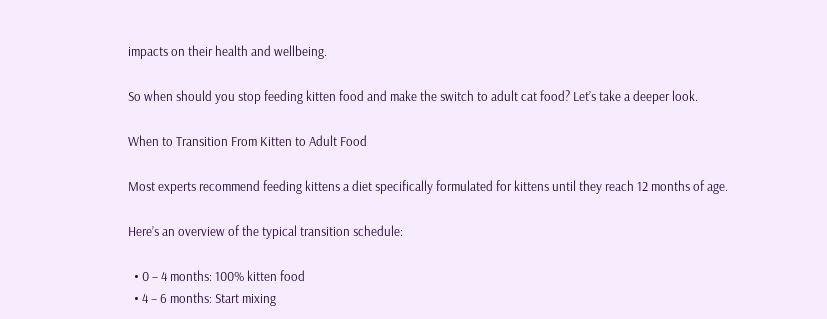impacts on their health and wellbeing.

So when should you stop feeding kitten food and make the switch to adult cat food? Let’s take a deeper look.

When to Transition From Kitten to Adult Food

Most experts recommend feeding kittens a diet specifically formulated for kittens until they reach 12 months of age.

Here’s an overview of the typical transition schedule:

  • 0 – 4 months: 100% kitten food
  • 4 – 6 months: Start mixing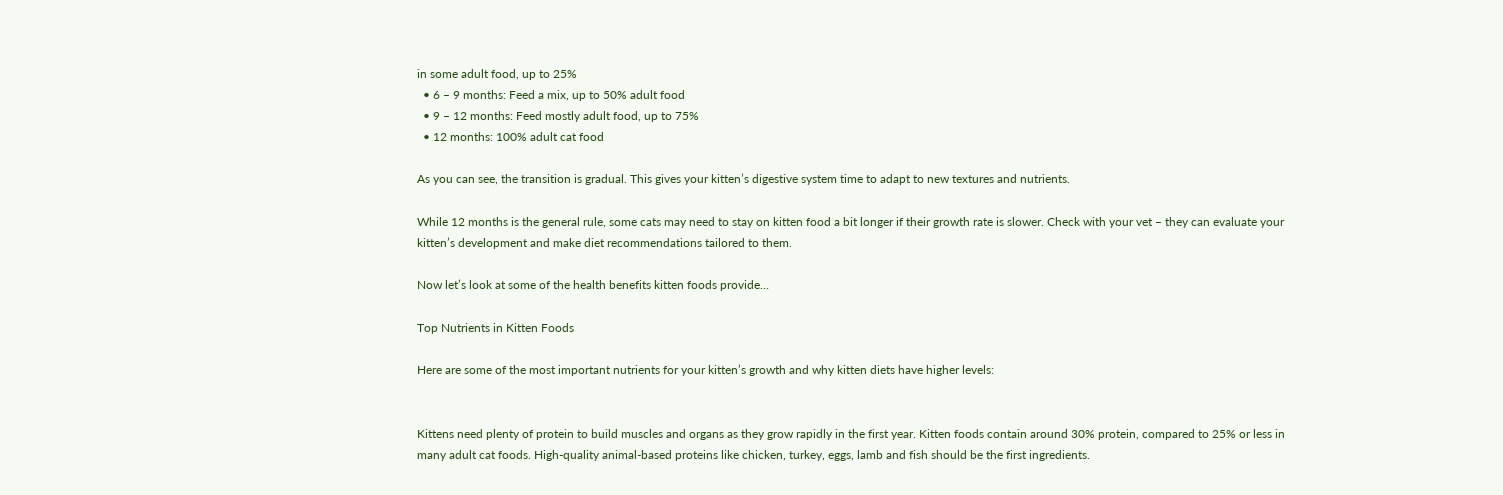in some adult food, up to 25%
  • 6 – 9 months: Feed a mix, up to 50% adult food
  • 9 – 12 months: Feed mostly adult food, up to 75%
  • 12 months: 100% adult cat food

As you can see, the transition is gradual. This gives your kitten’s digestive system time to adapt to new textures and nutrients.

While 12 months is the general rule, some cats may need to stay on kitten food a bit longer if their growth rate is slower. Check with your vet – they can evaluate your kitten’s development and make diet recommendations tailored to them.

Now let’s look at some of the health benefits kitten foods provide…

Top Nutrients in Kitten Foods

Here are some of the most important nutrients for your kitten’s growth and why kitten diets have higher levels:


Kittens need plenty of protein to build muscles and organs as they grow rapidly in the first year. Kitten foods contain around 30% protein, compared to 25% or less in many adult cat foods. High-quality animal-based proteins like chicken, turkey, eggs, lamb and fish should be the first ingredients.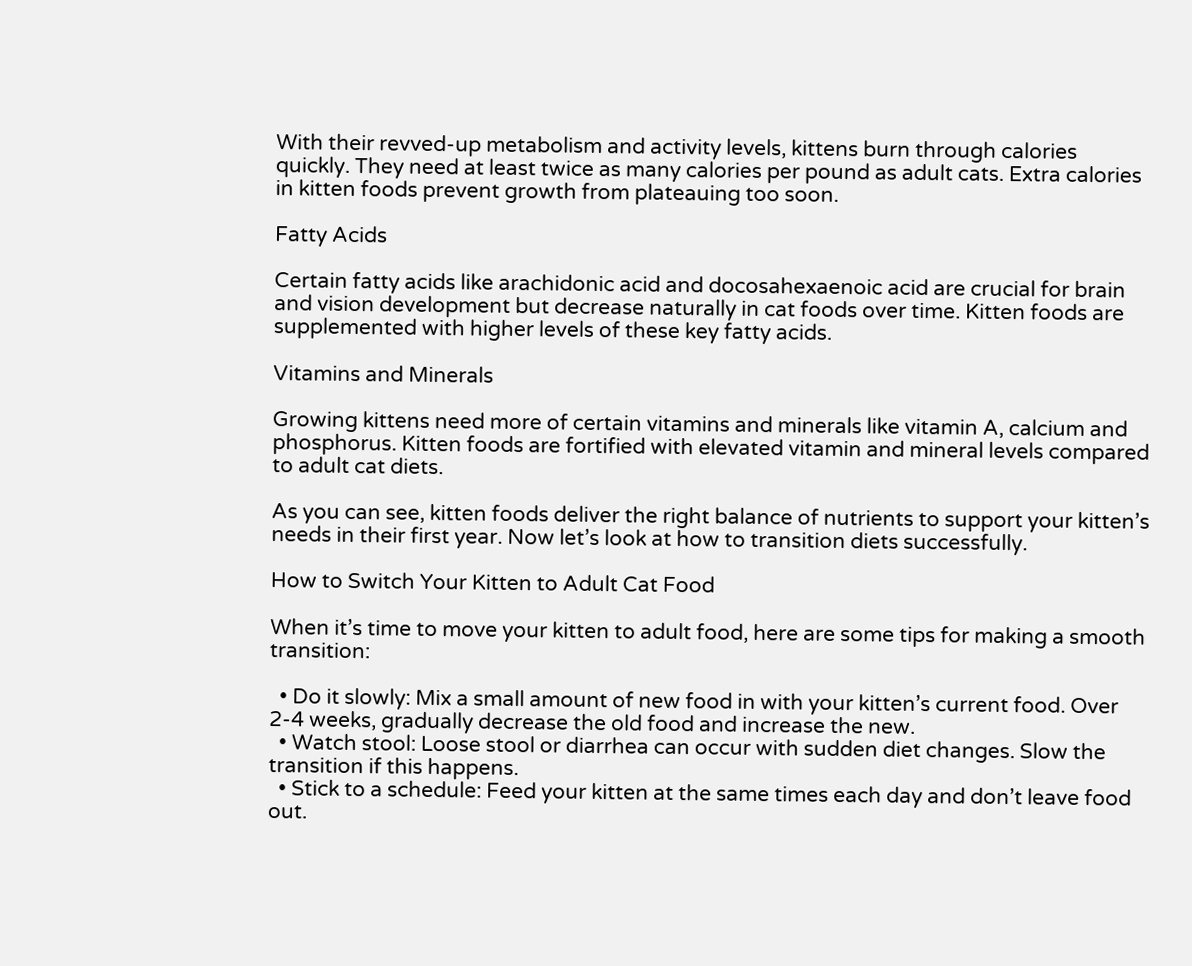With their revved-up metabolism and activity levels, kittens burn through calories quickly. They need at least twice as many calories per pound as adult cats. Extra calories in kitten foods prevent growth from plateauing too soon.

Fatty Acids

Certain fatty acids like arachidonic acid and docosahexaenoic acid are crucial for brain and vision development but decrease naturally in cat foods over time. Kitten foods are supplemented with higher levels of these key fatty acids.

Vitamins and Minerals

Growing kittens need more of certain vitamins and minerals like vitamin A, calcium and phosphorus. Kitten foods are fortified with elevated vitamin and mineral levels compared to adult cat diets.

As you can see, kitten foods deliver the right balance of nutrients to support your kitten’s needs in their first year. Now let’s look at how to transition diets successfully.

How to Switch Your Kitten to Adult Cat Food

When it’s time to move your kitten to adult food, here are some tips for making a smooth transition:

  • Do it slowly: Mix a small amount of new food in with your kitten’s current food. Over 2-4 weeks, gradually decrease the old food and increase the new.
  • Watch stool: Loose stool or diarrhea can occur with sudden diet changes. Slow the transition if this happens.
  • Stick to a schedule: Feed your kitten at the same times each day and don’t leave food out.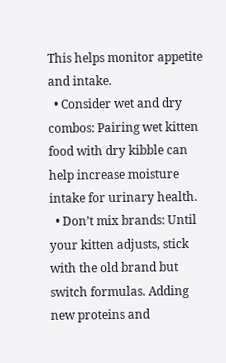This helps monitor appetite and intake.
  • Consider wet and dry combos: Pairing wet kitten food with dry kibble can help increase moisture intake for urinary health.
  • Don’t mix brands: Until your kitten adjusts, stick with the old brand but switch formulas. Adding new proteins and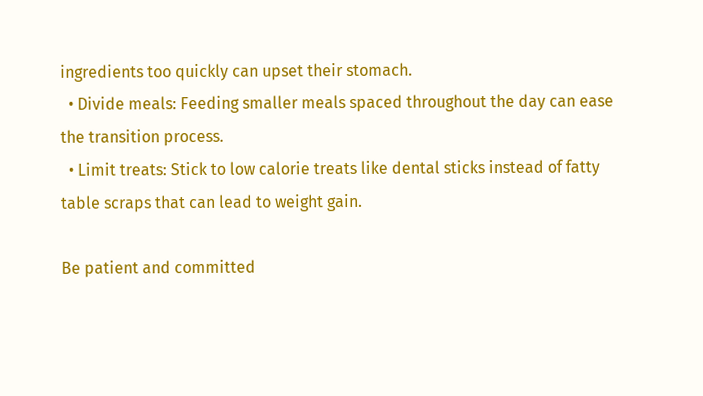ingredients too quickly can upset their stomach.
  • Divide meals: Feeding smaller meals spaced throughout the day can ease the transition process.
  • Limit treats: Stick to low calorie treats like dental sticks instead of fatty table scraps that can lead to weight gain.

Be patient and committed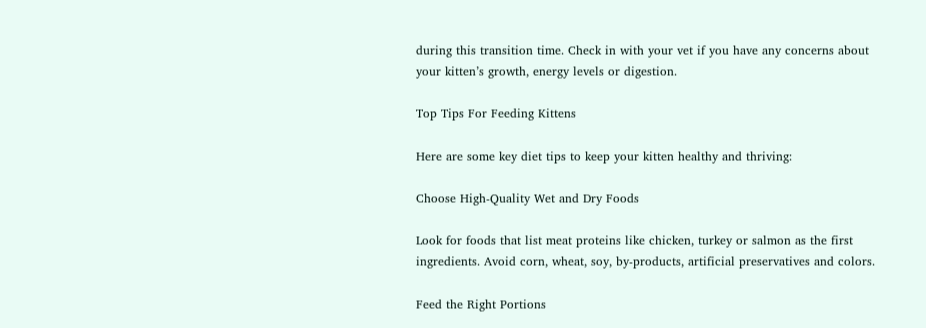during this transition time. Check in with your vet if you have any concerns about your kitten’s growth, energy levels or digestion.

Top Tips For Feeding Kittens

Here are some key diet tips to keep your kitten healthy and thriving:

Choose High-Quality Wet and Dry Foods

Look for foods that list meat proteins like chicken, turkey or salmon as the first ingredients. Avoid corn, wheat, soy, by-products, artificial preservatives and colors.

Feed the Right Portions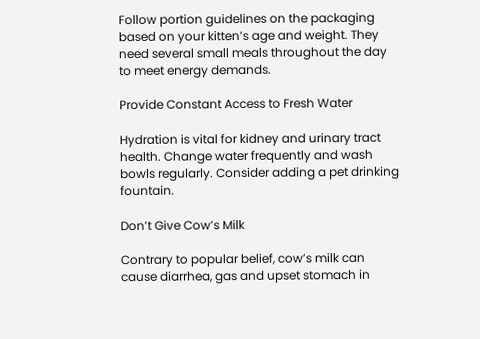Follow portion guidelines on the packaging based on your kitten’s age and weight. They need several small meals throughout the day to meet energy demands.

Provide Constant Access to Fresh Water

Hydration is vital for kidney and urinary tract health. Change water frequently and wash bowls regularly. Consider adding a pet drinking fountain.

Don’t Give Cow’s Milk

Contrary to popular belief, cow’s milk can cause diarrhea, gas and upset stomach in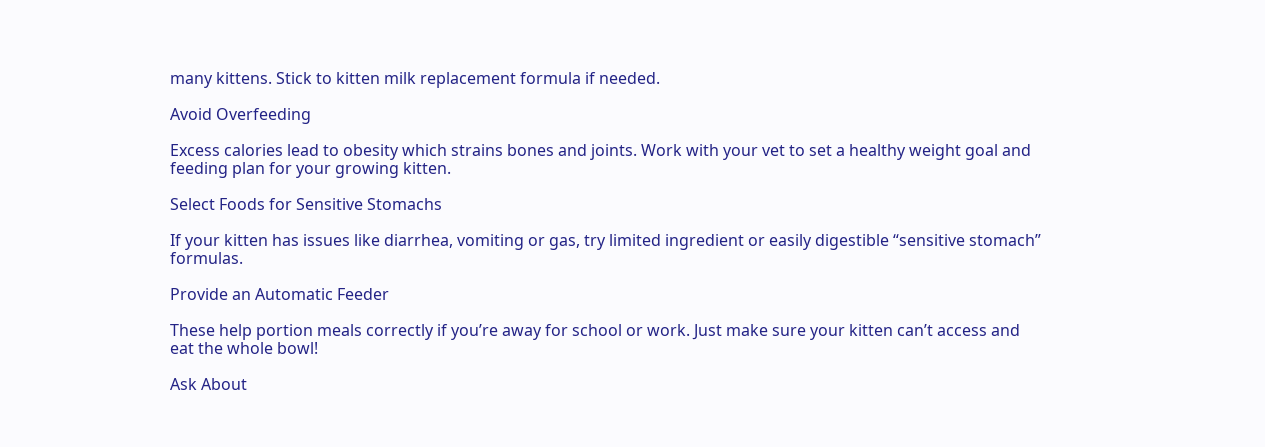many kittens. Stick to kitten milk replacement formula if needed.

Avoid Overfeeding

Excess calories lead to obesity which strains bones and joints. Work with your vet to set a healthy weight goal and feeding plan for your growing kitten.

Select Foods for Sensitive Stomachs

If your kitten has issues like diarrhea, vomiting or gas, try limited ingredient or easily digestible “sensitive stomach” formulas.

Provide an Automatic Feeder

These help portion meals correctly if you’re away for school or work. Just make sure your kitten can’t access and eat the whole bowl!

Ask About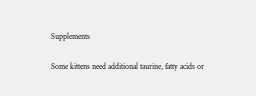Supplements

Some kittens need additional taurine, fatty acids or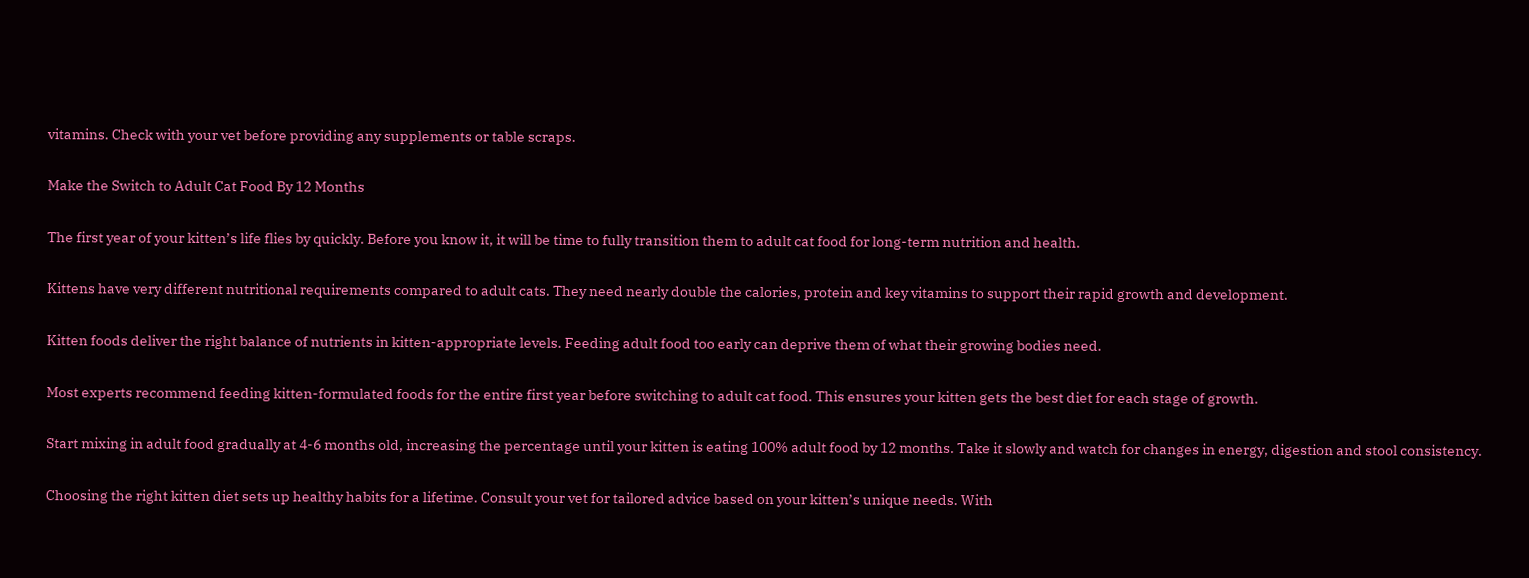vitamins. Check with your vet before providing any supplements or table scraps.

Make the Switch to Adult Cat Food By 12 Months

The first year of your kitten’s life flies by quickly. Before you know it, it will be time to fully transition them to adult cat food for long-term nutrition and health.

Kittens have very different nutritional requirements compared to adult cats. They need nearly double the calories, protein and key vitamins to support their rapid growth and development.

Kitten foods deliver the right balance of nutrients in kitten-appropriate levels. Feeding adult food too early can deprive them of what their growing bodies need.

Most experts recommend feeding kitten-formulated foods for the entire first year before switching to adult cat food. This ensures your kitten gets the best diet for each stage of growth.

Start mixing in adult food gradually at 4-6 months old, increasing the percentage until your kitten is eating 100% adult food by 12 months. Take it slowly and watch for changes in energy, digestion and stool consistency.

Choosing the right kitten diet sets up healthy habits for a lifetime. Consult your vet for tailored advice based on your kitten’s unique needs. With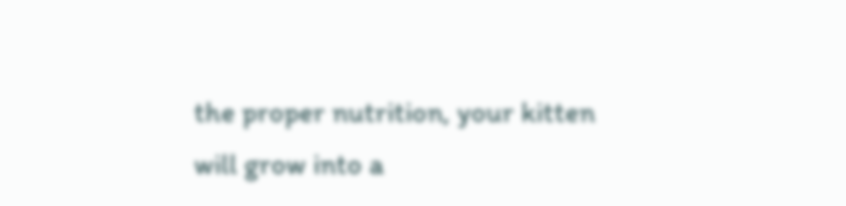the proper nutrition, your kitten will grow into a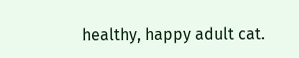healthy, happy adult cat.